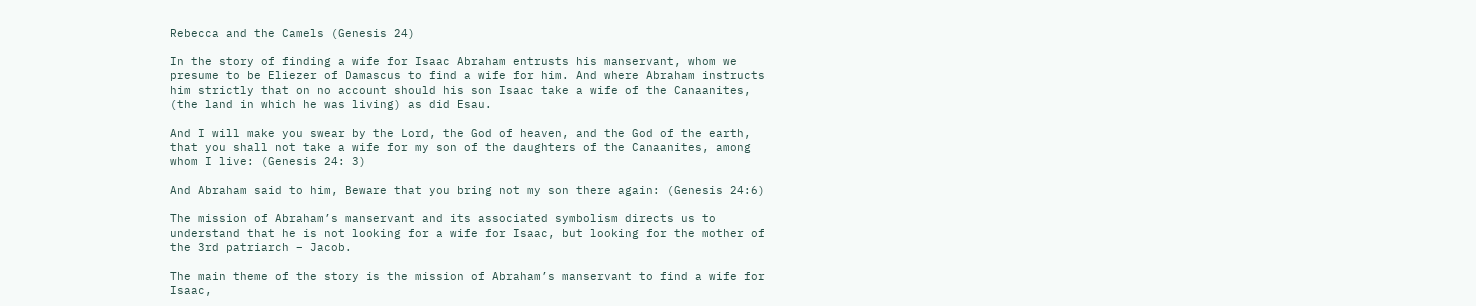Rebecca and the Camels (Genesis 24)

In the story of finding a wife for Isaac Abraham entrusts his manservant, whom we presume to be Eliezer of Damascus to find a wife for him. And where Abraham instructs him strictly that on no account should his son Isaac take a wife of the Canaanites, (the land in which he was living) as did Esau.

And I will make you swear by the Lord, the God of heaven, and the God of the earth, that you shall not take a wife for my son of the daughters of the Canaanites, among whom I live: (Genesis 24: 3)

And Abraham said to him, Beware that you bring not my son there again: (Genesis 24:6)

The mission of Abraham’s manservant and its associated symbolism directs us to understand that he is not looking for a wife for Isaac, but looking for the mother of the 3rd patriarch – Jacob.

The main theme of the story is the mission of Abraham’s manservant to find a wife for Isaac,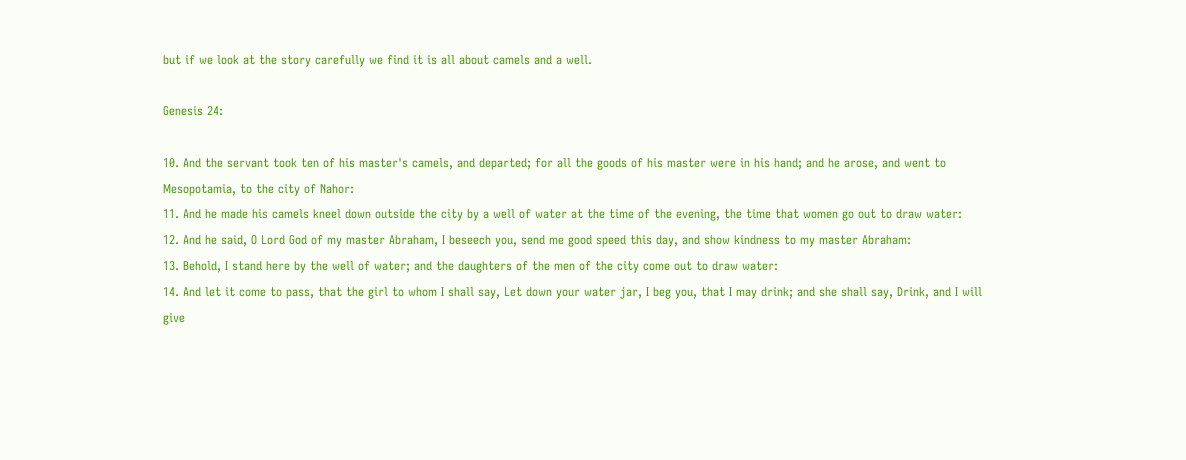but if we look at the story carefully we find it is all about camels and a well.

Genesis 24:

10. And the servant took ten of his master's camels, and departed; for all the goods of his master were in his hand; and he arose, and went to Mesopotamia, to the city of Nahor:
11. And he made his camels kneel down outside the city by a well of water at the time of the evening, the time that women go out to draw water:
12. And he said, O Lord God of my master Abraham, I beseech you, send me good speed this day, and show kindness to my master Abraham:
13. Behold, I stand here by the well of water; and the daughters of the men of the city come out to draw water:
14. And let it come to pass, that the girl to whom I shall say, Let down your water jar, I beg you, that I may drink; and she shall say, Drink, and I will give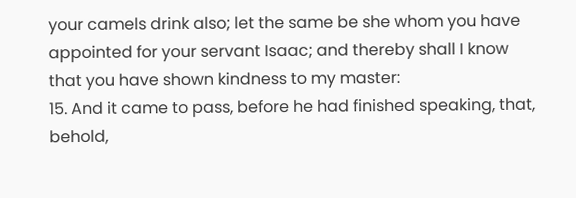your camels drink also; let the same be she whom you have appointed for your servant Isaac; and thereby shall I know that you have shown kindness to my master:
15. And it came to pass, before he had finished speaking, that, behold,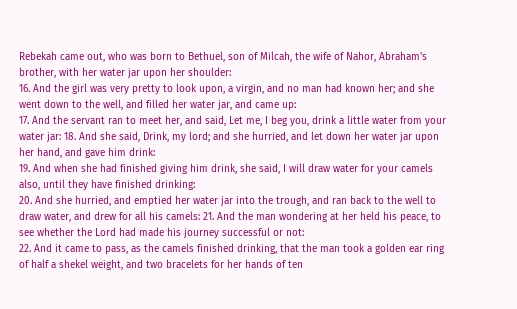Rebekah came out, who was born to Bethuel, son of Milcah, the wife of Nahor, Abraham's brother, with her water jar upon her shoulder:
16. And the girl was very pretty to look upon, a virgin, and no man had known her; and she went down to the well, and filled her water jar, and came up:
17. And the servant ran to meet her, and said, Let me, I beg you, drink a little water from your water jar: 18. And she said, Drink, my lord; and she hurried, and let down her water jar upon her hand, and gave him drink:
19. And when she had finished giving him drink, she said, I will draw water for your camels also, until they have finished drinking:
20. And she hurried, and emptied her water jar into the trough, and ran back to the well to draw water, and drew for all his camels: 21. And the man wondering at her held his peace, to see whether the Lord had made his journey successful or not:
22. And it came to pass, as the camels finished drinking, that the man took a golden ear ring of half a shekel weight, and two bracelets for her hands of ten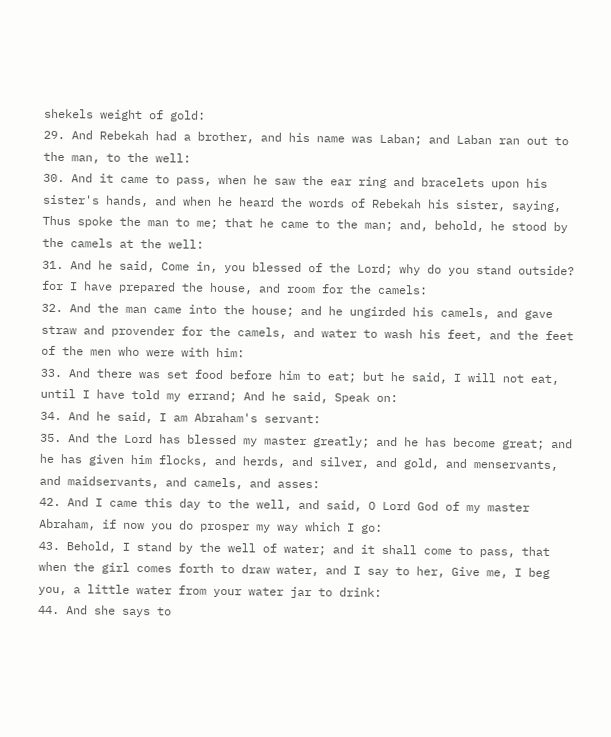shekels weight of gold:
29. And Rebekah had a brother, and his name was Laban; and Laban ran out to the man, to the well:
30. And it came to pass, when he saw the ear ring and bracelets upon his sister's hands, and when he heard the words of Rebekah his sister, saying, Thus spoke the man to me; that he came to the man; and, behold, he stood by the camels at the well:
31. And he said, Come in, you blessed of the Lord; why do you stand outside? for I have prepared the house, and room for the camels:
32. And the man came into the house; and he ungirded his camels, and gave straw and provender for the camels, and water to wash his feet, and the feet of the men who were with him:
33. And there was set food before him to eat; but he said, I will not eat, until I have told my errand; And he said, Speak on:
34. And he said, I am Abraham's servant:
35. And the Lord has blessed my master greatly; and he has become great; and he has given him flocks, and herds, and silver, and gold, and menservants, and maidservants, and camels, and asses:
42. And I came this day to the well, and said, O Lord God of my master Abraham, if now you do prosper my way which I go:
43. Behold, I stand by the well of water; and it shall come to pass, that when the girl comes forth to draw water, and I say to her, Give me, I beg you, a little water from your water jar to drink:
44. And she says to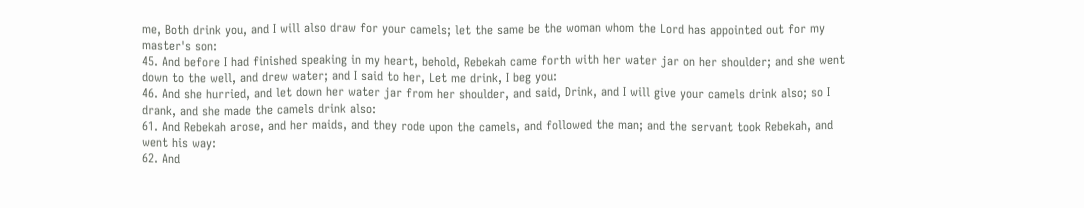me, Both drink you, and I will also draw for your camels; let the same be the woman whom the Lord has appointed out for my master's son:
45. And before I had finished speaking in my heart, behold, Rebekah came forth with her water jar on her shoulder; and she went down to the well, and drew water; and I said to her, Let me drink, I beg you:
46. And she hurried, and let down her water jar from her shoulder, and said, Drink, and I will give your camels drink also; so I drank, and she made the camels drink also:
61. And Rebekah arose, and her maids, and they rode upon the camels, and followed the man; and the servant took Rebekah, and went his way:
62. And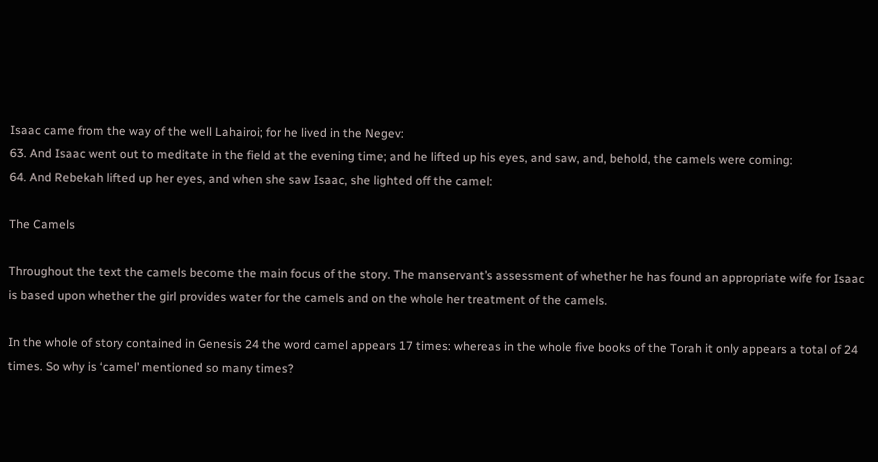Isaac came from the way of the well Lahairoi; for he lived in the Negev:
63. And Isaac went out to meditate in the field at the evening time; and he lifted up his eyes, and saw, and, behold, the camels were coming:
64. And Rebekah lifted up her eyes, and when she saw Isaac, she lighted off the camel:

The Camels

Throughout the text the camels become the main focus of the story. The manservant’s assessment of whether he has found an appropriate wife for Isaac is based upon whether the girl provides water for the camels and on the whole her treatment of the camels.

In the whole of story contained in Genesis 24 the word camel appears 17 times: whereas in the whole five books of the Torah it only appears a total of 24 times. So why is ‘camel’ mentioned so many times?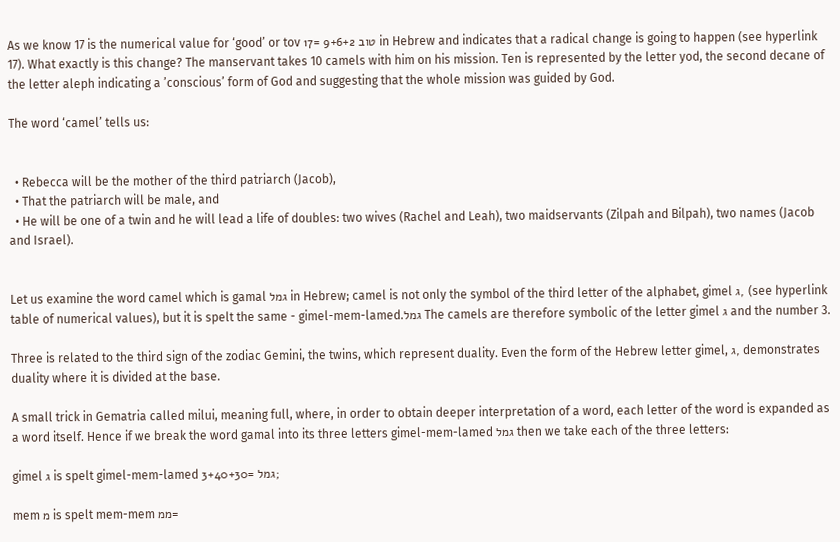As we know 17 is the numerical value for ‘good’ or tov טוב 9+6+2 =17 in Hebrew and indicates that a radical change is going to happen (see hyperlink 17). What exactly is this change? The manservant takes 10 camels with him on his mission. Ten is represented by the letter yod, the second decane of the letter aleph indicating a ’conscious’ form of God and suggesting that the whole mission was guided by God.

The word ‘camel’ tells us:


  • Rebecca will be the mother of the third patriarch (Jacob),
  • That the patriarch will be male, and
  • He will be one of a twin and he will lead a life of doubles: two wives (Rachel and Leah), two maidservants (Zilpah and Bilpah), two names (Jacob and Israel).


Let us examine the word camel which is gamal גמל in Hebrew; camel is not only the symbol of the third letter of the alphabet, gimel ג, (see hyperlink table of numerical values), but it is spelt the same - gimel-mem-lamed.גמל The camels are therefore symbolic of the letter gimel ג and the number 3.

Three is related to the third sign of the zodiac Gemini, the twins, which represent duality. Even the form of the Hebrew letter gimel, ג, demonstrates duality where it is divided at the base.

A small trick in Gematria called milui, meaning full, where, in order to obtain deeper interpretation of a word, each letter of the word is expanded as a word itself. Hence if we break the word gamal into its three letters gimel-mem-lamed גמל then we take each of the three letters:

gimel ג is spelt gimel-mem-lamed גמל =3+40+30;

mem מ is spelt mem-mem ממ=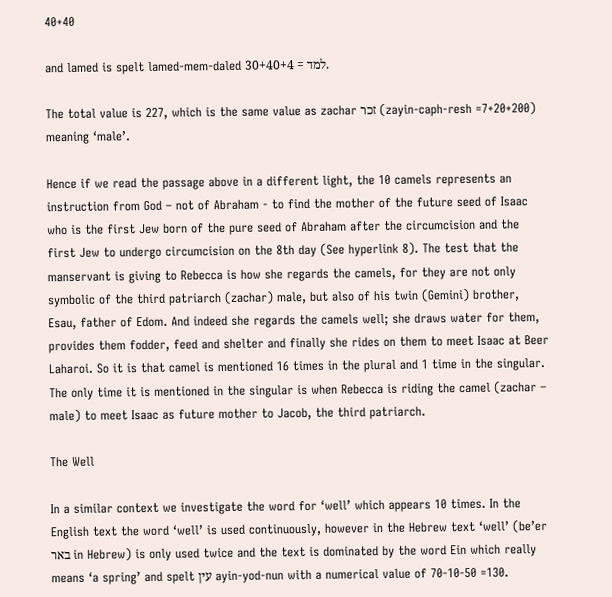40+40

and lamed is spelt lamed-mem-daled למד = 30+40+4.

The total value is 227, which is the same value as zachar זכר (zayin-caph-resh =7+20+200) meaning ‘male’.

Hence if we read the passage above in a different light, the 10 camels represents an instruction from God – not of Abraham - to find the mother of the future seed of Isaac who is the first Jew born of the pure seed of Abraham after the circumcision and the first Jew to undergo circumcision on the 8th day (See hyperlink 8). The test that the manservant is giving to Rebecca is how she regards the camels, for they are not only symbolic of the third patriarch (zachar) male, but also of his twin (Gemini) brother, Esau, father of Edom. And indeed she regards the camels well; she draws water for them, provides them fodder, feed and shelter and finally she rides on them to meet Isaac at Beer Laharoi. So it is that camel is mentioned 16 times in the plural and 1 time in the singular. The only time it is mentioned in the singular is when Rebecca is riding the camel (zachar – male) to meet Isaac as future mother to Jacob, the third patriarch.

The Well

In a similar context we investigate the word for ‘well’ which appears 10 times. In the English text the word ‘well’ is used continuously, however in the Hebrew text ‘well’ (be’er באר in Hebrew) is only used twice and the text is dominated by the word Ein which really means ‘a spring’ and spelt עין ayin-yod-nun with a numerical value of 70-10-50 =130.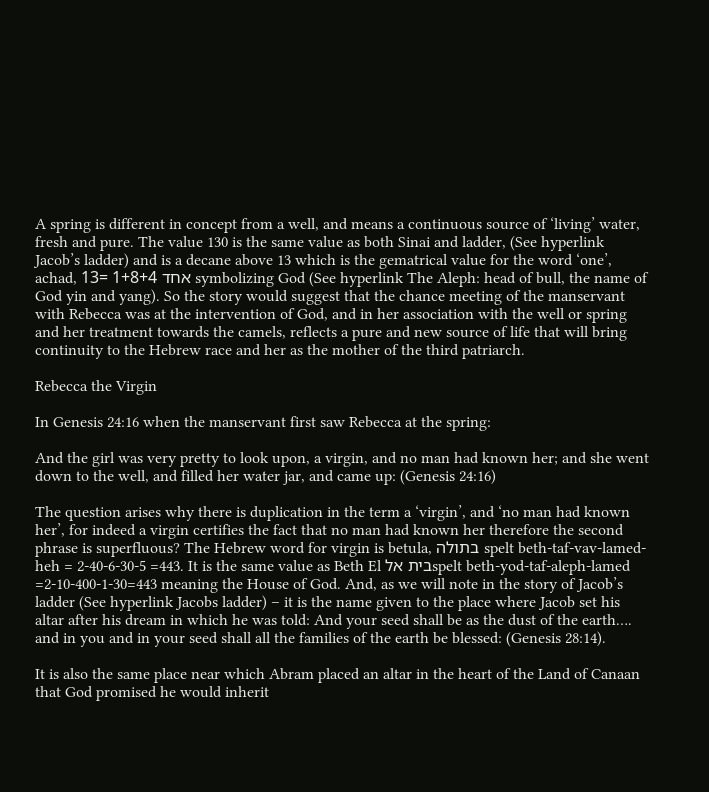A spring is different in concept from a well, and means a continuous source of ‘living’ water, fresh and pure. The value 130 is the same value as both Sinai and ladder, (See hyperlink Jacob’s ladder) and is a decane above 13 which is the gematrical value for the word ‘one’, achad, אחד 1+8+4 =13 symbolizing God (See hyperlink The Aleph: head of bull, the name of God yin and yang). So the story would suggest that the chance meeting of the manservant with Rebecca was at the intervention of God, and in her association with the well or spring and her treatment towards the camels, reflects a pure and new source of life that will bring continuity to the Hebrew race and her as the mother of the third patriarch.

Rebecca the Virgin

In Genesis 24:16 when the manservant first saw Rebecca at the spring:

And the girl was very pretty to look upon, a virgin, and no man had known her; and she went down to the well, and filled her water jar, and came up: (Genesis 24:16)

The question arises why there is duplication in the term a ‘virgin’, and ‘no man had known her’, for indeed a virgin certifies the fact that no man had known her therefore the second phrase is superfluous? The Hebrew word for virgin is betula, בתולה spelt beth-taf-vav-lamed-heh = 2-40-6-30-5 =443. It is the same value as Beth El בית אלspelt beth-yod-taf-aleph-lamed =2-10-400-1-30=443 meaning the House of God. And, as we will note in the story of Jacob’s ladder (See hyperlink Jacobs ladder) – it is the name given to the place where Jacob set his altar after his dream in which he was told: And your seed shall be as the dust of the earth…. and in you and in your seed shall all the families of the earth be blessed: (Genesis 28:14).

It is also the same place near which Abram placed an altar in the heart of the Land of Canaan that God promised he would inherit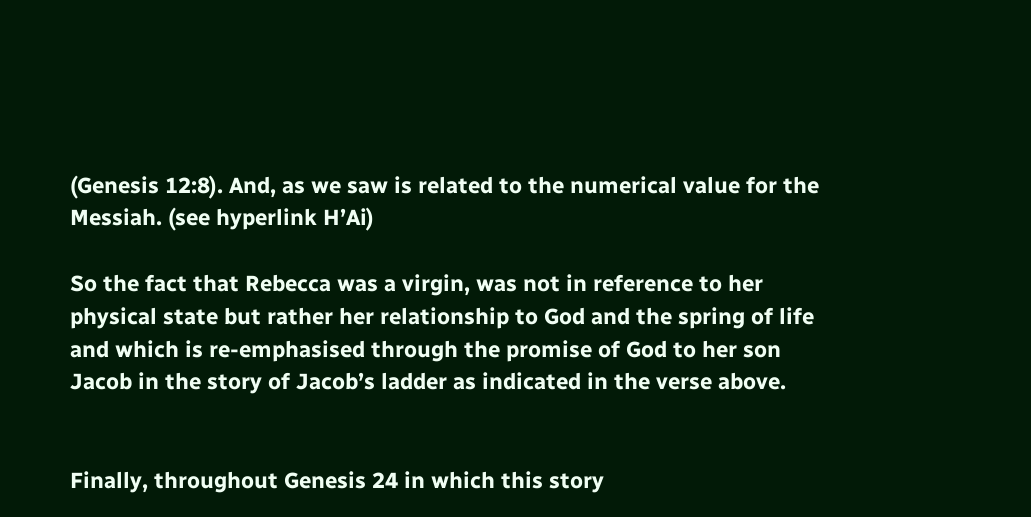(Genesis 12:8). And, as we saw is related to the numerical value for the Messiah. (see hyperlink H’Ai)

So the fact that Rebecca was a virgin, was not in reference to her physical state but rather her relationship to God and the spring of life and which is re-emphasised through the promise of God to her son Jacob in the story of Jacob’s ladder as indicated in the verse above.


Finally, throughout Genesis 24 in which this story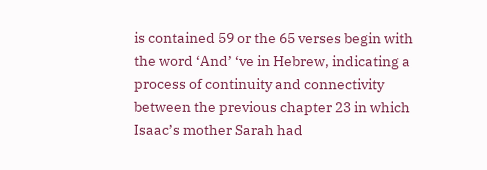is contained 59 or the 65 verses begin with the word ‘And’ ‘ve in Hebrew, indicating a process of continuity and connectivity between the previous chapter 23 in which Isaac’s mother Sarah had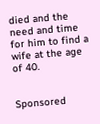died and the need and time for him to find a wife at the age of 40.


Sponsored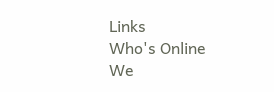Links
Who's Online
We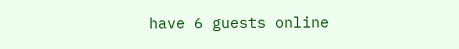have 6 guests online